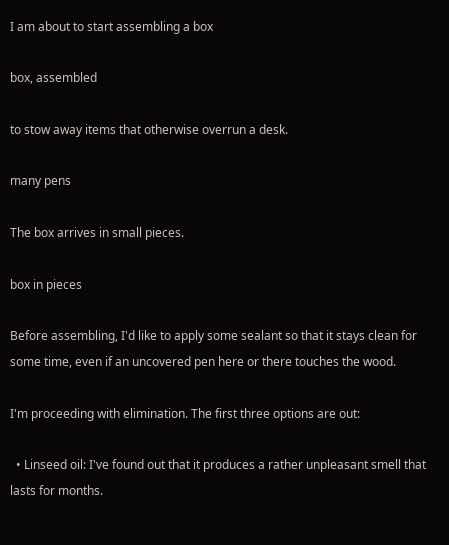I am about to start assembling a box

box, assembled

to stow away items that otherwise overrun a desk.

many pens

The box arrives in small pieces.

box in pieces

Before assembling, I'd like to apply some sealant so that it stays clean for some time, even if an uncovered pen here or there touches the wood.

I'm proceeding with elimination. The first three options are out:

  • Linseed oil: I've found out that it produces a rather unpleasant smell that lasts for months.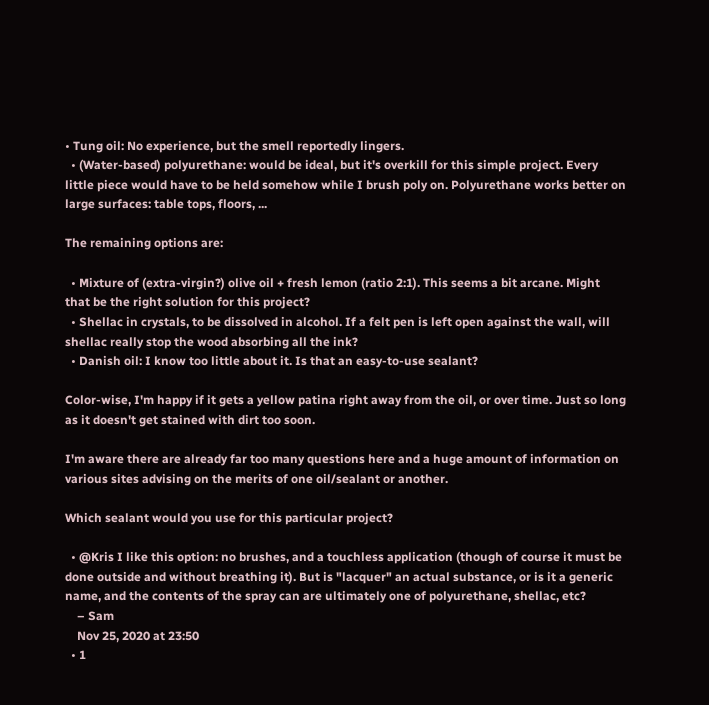• Tung oil: No experience, but the smell reportedly lingers.
  • (Water-based) polyurethane: would be ideal, but it's overkill for this simple project. Every little piece would have to be held somehow while I brush poly on. Polyurethane works better on large surfaces: table tops, floors, ...

The remaining options are:

  • Mixture of (extra-virgin?) olive oil + fresh lemon (ratio 2:1). This seems a bit arcane. Might that be the right solution for this project?
  • Shellac in crystals, to be dissolved in alcohol. If a felt pen is left open against the wall, will shellac really stop the wood absorbing all the ink?
  • Danish oil: I know too little about it. Is that an easy-to-use sealant?

Color-wise, I'm happy if it gets a yellow patina right away from the oil, or over time. Just so long as it doesn't get stained with dirt too soon.

I'm aware there are already far too many questions here and a huge amount of information on various sites advising on the merits of one oil/sealant or another.

Which sealant would you use for this particular project?

  • @Kris I like this option: no brushes, and a touchless application (though of course it must be done outside and without breathing it). But is "lacquer" an actual substance, or is it a generic name, and the contents of the spray can are ultimately one of polyurethane, shellac, etc?
    – Sam
    Nov 25, 2020 at 23:50
  • 1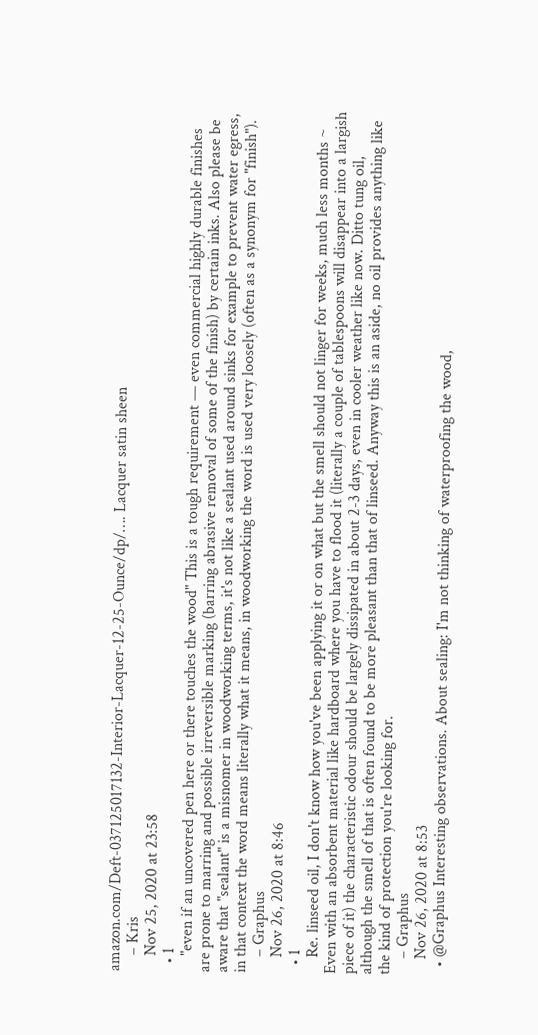amazon.com/Deft-037125017132-Interior-Lacquer-12-25-Ounce/dp/…. Lacquer satin sheen
    – Kris
    Nov 25, 2020 at 23:58
  • 1
    "even if an uncovered pen here or there touches the wood" This is a tough requirement — even commercial highly durable finishes are prone to marring and possible irreversible marking (barring abrasive removal of some of the finish) by certain inks. Also please be aware that "sealant" is a misnomer in woodworking terms, it's not like a sealant used around sinks for example to prevent water egress, in that context the word means literally what it means, in woodworking the word is used very loosely (often as a synonym for "finish").
    – Graphus
    Nov 26, 2020 at 8:46
  • 1
    Re. linseed oil, I don't know how you've been applying it or on what but the smell should not linger for weeks, much less months ~ Even with an absorbent material like hardboard where you have to flood it (literally a couple of tablespoons will disappear into a largish piece of it) the characteristic odour should be largely dissipated in about 2-3 days, even in cooler weather like now. Ditto tung oil, although the smell of that is often found to be more pleasant than that of linseed. Anyway this is an aside, no oil provides anything like the kind of protection you're looking for.
    – Graphus
    Nov 26, 2020 at 8:53
  • @Graphus Interesting observations. About sealing: I'm not thinking of waterproofing the wood,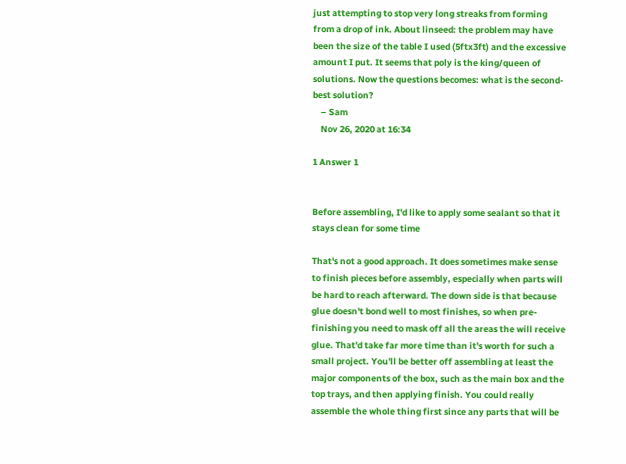just attempting to stop very long streaks from forming from a drop of ink. About linseed: the problem may have been the size of the table I used (5ftx3ft) and the excessive amount I put. It seems that poly is the king/queen of solutions. Now the questions becomes: what is the second-best solution?
    – Sam
    Nov 26, 2020 at 16:34

1 Answer 1


Before assembling, I'd like to apply some sealant so that it stays clean for some time

That's not a good approach. It does sometimes make sense to finish pieces before assembly, especially when parts will be hard to reach afterward. The down side is that because glue doesn't bond well to most finishes, so when pre-finishing you need to mask off all the areas the will receive glue. That'd take far more time than it's worth for such a small project. You'll be better off assembling at least the major components of the box, such as the main box and the top trays, and then applying finish. You could really assemble the whole thing first since any parts that will be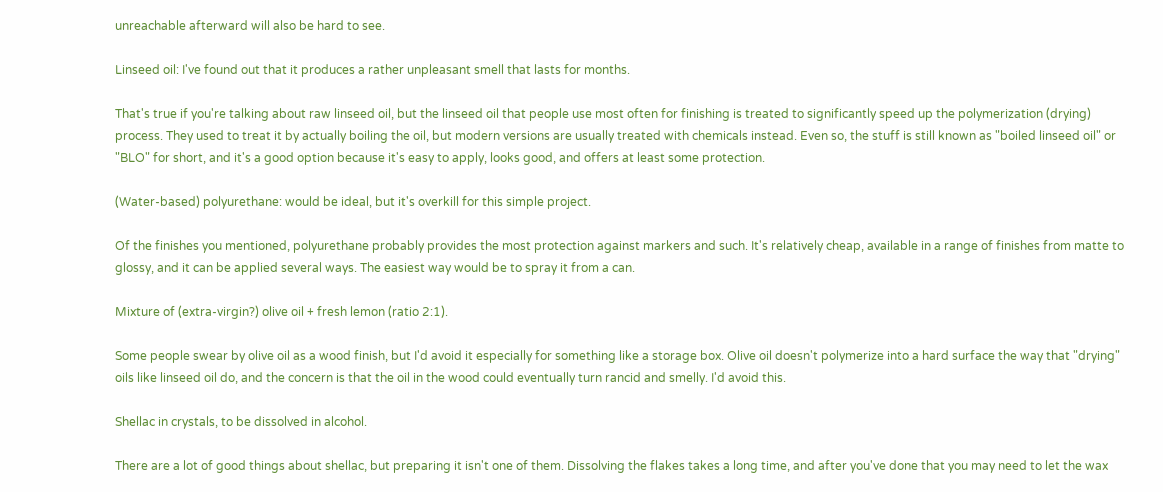unreachable afterward will also be hard to see.

Linseed oil: I've found out that it produces a rather unpleasant smell that lasts for months.

That's true if you're talking about raw linseed oil, but the linseed oil that people use most often for finishing is treated to significantly speed up the polymerization (drying) process. They used to treat it by actually boiling the oil, but modern versions are usually treated with chemicals instead. Even so, the stuff is still known as "boiled linseed oil" or "BLO" for short, and it's a good option because it's easy to apply, looks good, and offers at least some protection.

(Water-based) polyurethane: would be ideal, but it's overkill for this simple project.

Of the finishes you mentioned, polyurethane probably provides the most protection against markers and such. It's relatively cheap, available in a range of finishes from matte to glossy, and it can be applied several ways. The easiest way would be to spray it from a can.

Mixture of (extra-virgin?) olive oil + fresh lemon (ratio 2:1).

Some people swear by olive oil as a wood finish, but I'd avoid it especially for something like a storage box. Olive oil doesn't polymerize into a hard surface the way that "drying" oils like linseed oil do, and the concern is that the oil in the wood could eventually turn rancid and smelly. I'd avoid this.

Shellac in crystals, to be dissolved in alcohol.

There are a lot of good things about shellac, but preparing it isn't one of them. Dissolving the flakes takes a long time, and after you've done that you may need to let the wax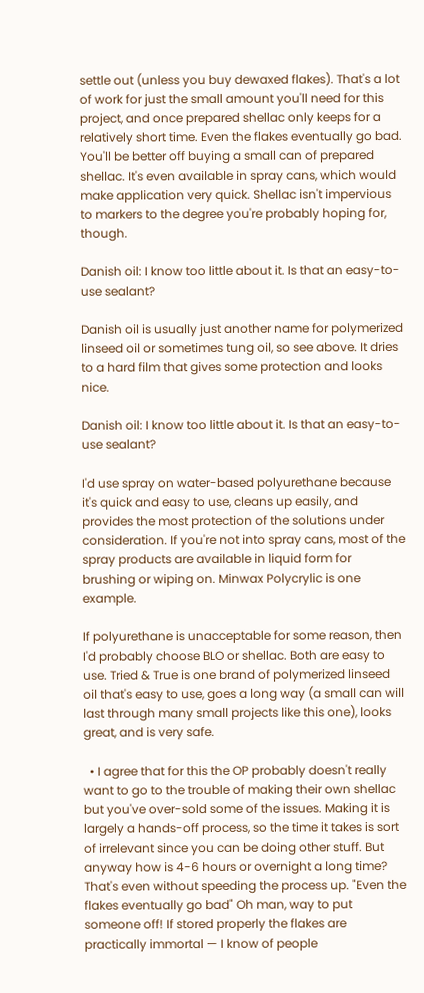settle out (unless you buy dewaxed flakes). That's a lot of work for just the small amount you'll need for this project, and once prepared shellac only keeps for a relatively short time. Even the flakes eventually go bad. You'll be better off buying a small can of prepared shellac. It's even available in spray cans, which would make application very quick. Shellac isn't impervious to markers to the degree you're probably hoping for, though.

Danish oil: I know too little about it. Is that an easy-to-use sealant?

Danish oil is usually just another name for polymerized linseed oil or sometimes tung oil, so see above. It dries to a hard film that gives some protection and looks nice.

Danish oil: I know too little about it. Is that an easy-to-use sealant?

I'd use spray on water-based polyurethane because it's quick and easy to use, cleans up easily, and provides the most protection of the solutions under consideration. If you're not into spray cans, most of the spray products are available in liquid form for brushing or wiping on. Minwax Polycrylic is one example.

If polyurethane is unacceptable for some reason, then I'd probably choose BLO or shellac. Both are easy to use. Tried & True is one brand of polymerized linseed oil that's easy to use, goes a long way (a small can will last through many small projects like this one), looks great, and is very safe.

  • I agree that for this the OP probably doesn't really want to go to the trouble of making their own shellac but you've over-sold some of the issues. Making it is largely a hands-off process, so the time it takes is sort of irrelevant since you can be doing other stuff. But anyway how is 4-6 hours or overnight a long time? That's even without speeding the process up. "Even the flakes eventually go bad" Oh man, way to put someone off! If stored properly the flakes are practically immortal — I know of people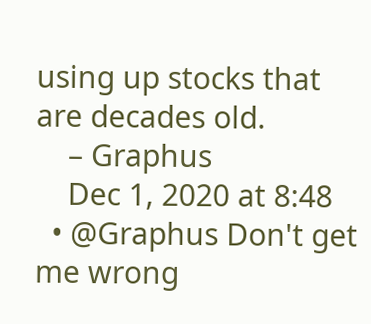using up stocks that are decades old.
    – Graphus
    Dec 1, 2020 at 8:48
  • @Graphus Don't get me wrong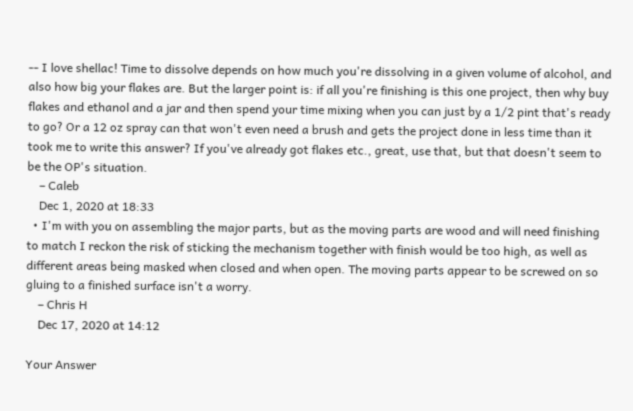-- I love shellac! Time to dissolve depends on how much you're dissolving in a given volume of alcohol, and also how big your flakes are. But the larger point is: if all you're finishing is this one project, then why buy flakes and ethanol and a jar and then spend your time mixing when you can just by a 1/2 pint that's ready to go? Or a 12 oz spray can that won't even need a brush and gets the project done in less time than it took me to write this answer? If you've already got flakes etc., great, use that, but that doesn't seem to be the OP's situation.
    – Caleb
    Dec 1, 2020 at 18:33
  • I'm with you on assembling the major parts, but as the moving parts are wood and will need finishing to match I reckon the risk of sticking the mechanism together with finish would be too high, as well as different areas being masked when closed and when open. The moving parts appear to be screwed on so gluing to a finished surface isn't a worry.
    – Chris H
    Dec 17, 2020 at 14:12

Your Answer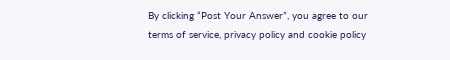By clicking “Post Your Answer”, you agree to our terms of service, privacy policy and cookie policy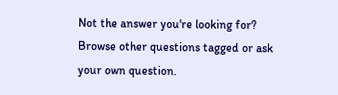Not the answer you're looking for? Browse other questions tagged or ask your own question.